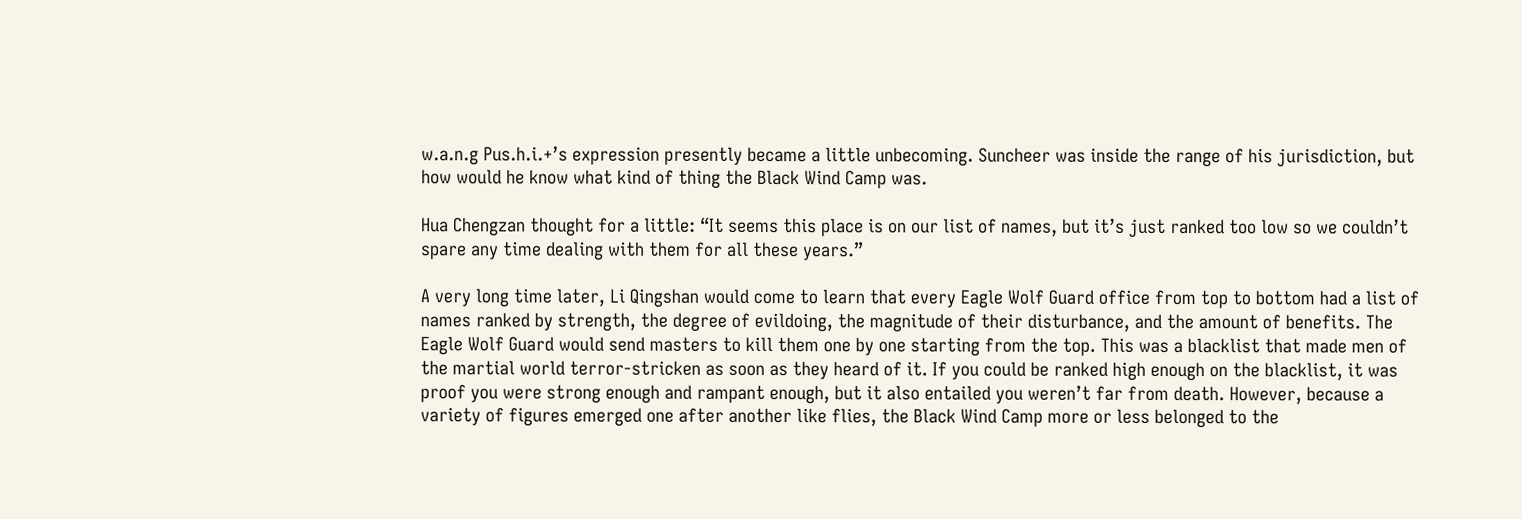w.a.n.g Pus.h.i.+’s expression presently became a little unbecoming. Suncheer was inside the range of his jurisdiction, but how would he know what kind of thing the Black Wind Camp was.

Hua Chengzan thought for a little: “It seems this place is on our list of names, but it’s just ranked too low so we couldn’t spare any time dealing with them for all these years.”

A very long time later, Li Qingshan would come to learn that every Eagle Wolf Guard office from top to bottom had a list of names ranked by strength, the degree of evildoing, the magnitude of their disturbance, and the amount of benefits. The Eagle Wolf Guard would send masters to kill them one by one starting from the top. This was a blacklist that made men of the martial world terror-stricken as soon as they heard of it. If you could be ranked high enough on the blacklist, it was proof you were strong enough and rampant enough, but it also entailed you weren’t far from death. However, because a variety of figures emerged one after another like flies, the Black Wind Camp more or less belonged to the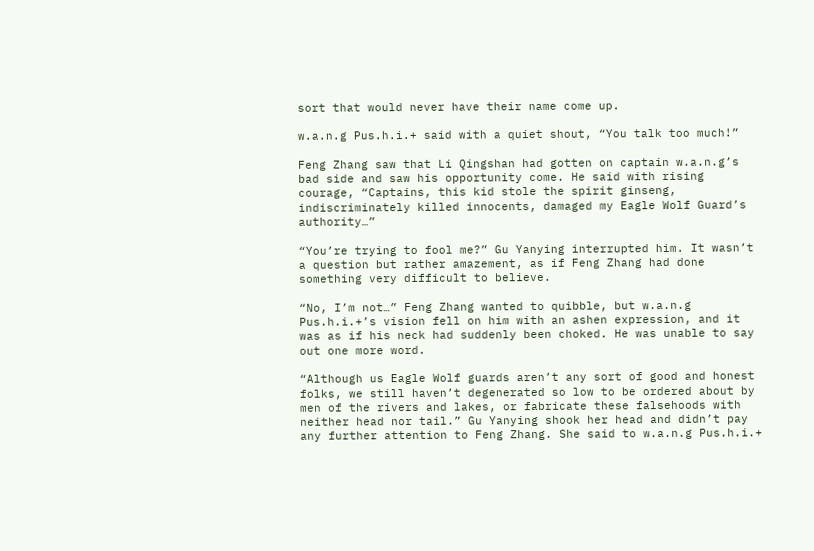sort that would never have their name come up.

w.a.n.g Pus.h.i.+ said with a quiet shout, “You talk too much!”

Feng Zhang saw that Li Qingshan had gotten on captain w.a.n.g’s bad side and saw his opportunity come. He said with rising courage, “Captains, this kid stole the spirit ginseng, indiscriminately killed innocents, damaged my Eagle Wolf Guard’s authority…”

“You’re trying to fool me?” Gu Yanying interrupted him. It wasn’t a question but rather amazement, as if Feng Zhang had done something very difficult to believe.

“No, I’m not…” Feng Zhang wanted to quibble, but w.a.n.g Pus.h.i.+’s vision fell on him with an ashen expression, and it was as if his neck had suddenly been choked. He was unable to say out one more word.

“Although us Eagle Wolf guards aren’t any sort of good and honest folks, we still haven’t degenerated so low to be ordered about by men of the rivers and lakes, or fabricate these falsehoods with neither head nor tail.” Gu Yanying shook her head and didn’t pay any further attention to Feng Zhang. She said to w.a.n.g Pus.h.i.+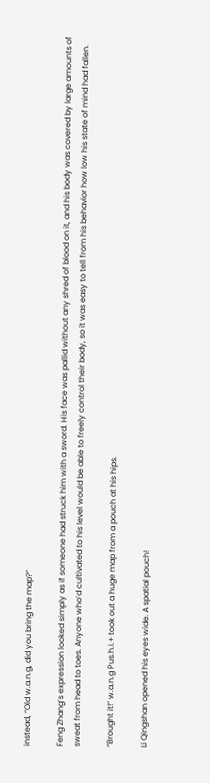instead, “Old w.a.n.g, did you bring the map?”

Feng Zhang’s expression looked simply as if someone had struck him with a sword. His face was pallid without any shred of blood on it, and his body was covered by large amounts of sweat from head to toes. Anyone who’d cultivated to his level would be able to freely control their body, so it was easy to tell from his behavior how low his state of mind had fallen.

“Brought it!” w.a.n.g Pus.h.i.+ took out a huge map from a pouch at his hips.

Li Qingshan opened his eyes wide. A spatial pouch!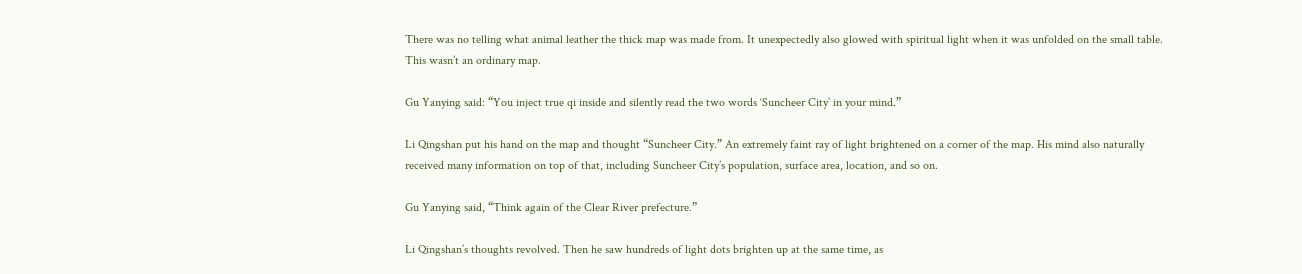There was no telling what animal leather the thick map was made from. It unexpectedly also glowed with spiritual light when it was unfolded on the small table. This wasn’t an ordinary map.

Gu Yanying said: “You inject true qi inside and silently read the two words ‘Suncheer City’ in your mind.”

Li Qingshan put his hand on the map and thought “Suncheer City.” An extremely faint ray of light brightened on a corner of the map. His mind also naturally received many information on top of that, including Suncheer City’s population, surface area, location, and so on.

Gu Yanying said, “Think again of the Clear River prefecture.”

Li Qingshan’s thoughts revolved. Then he saw hundreds of light dots brighten up at the same time, as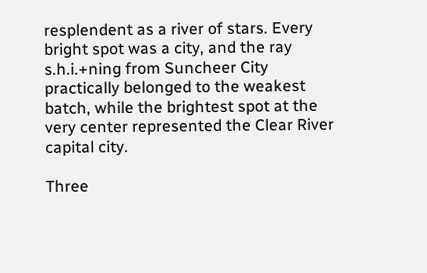resplendent as a river of stars. Every bright spot was a city, and the ray s.h.i.+ning from Suncheer City practically belonged to the weakest batch, while the brightest spot at the very center represented the Clear River capital city.

Three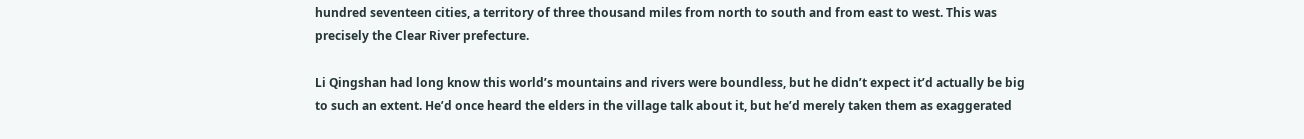hundred seventeen cities, a territory of three thousand miles from north to south and from east to west. This was precisely the Clear River prefecture.

Li Qingshan had long know this world’s mountains and rivers were boundless, but he didn’t expect it’d actually be big to such an extent. He’d once heard the elders in the village talk about it, but he’d merely taken them as exaggerated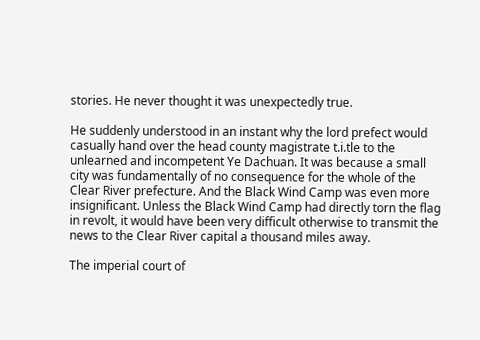stories. He never thought it was unexpectedly true.

He suddenly understood in an instant why the lord prefect would casually hand over the head county magistrate t.i.tle to the unlearned and incompetent Ye Dachuan. It was because a small city was fundamentally of no consequence for the whole of the Clear River prefecture. And the Black Wind Camp was even more insignificant. Unless the Black Wind Camp had directly torn the flag in revolt, it would have been very difficult otherwise to transmit the news to the Clear River capital a thousand miles away.

The imperial court of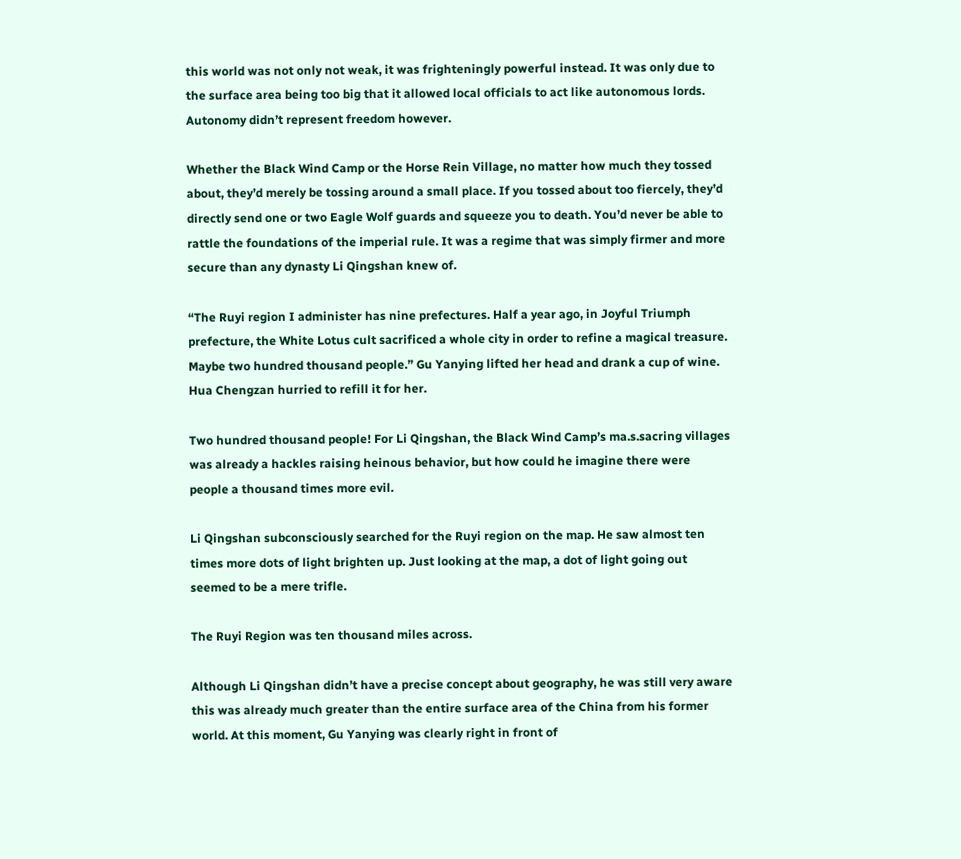this world was not only not weak, it was frighteningly powerful instead. It was only due to the surface area being too big that it allowed local officials to act like autonomous lords. Autonomy didn’t represent freedom however.

Whether the Black Wind Camp or the Horse Rein Village, no matter how much they tossed about, they’d merely be tossing around a small place. If you tossed about too fiercely, they’d directly send one or two Eagle Wolf guards and squeeze you to death. You’d never be able to rattle the foundations of the imperial rule. It was a regime that was simply firmer and more secure than any dynasty Li Qingshan knew of.

“The Ruyi region I administer has nine prefectures. Half a year ago, in Joyful Triumph prefecture, the White Lotus cult sacrificed a whole city in order to refine a magical treasure. Maybe two hundred thousand people.” Gu Yanying lifted her head and drank a cup of wine. Hua Chengzan hurried to refill it for her.

Two hundred thousand people! For Li Qingshan, the Black Wind Camp’s ma.s.sacring villages was already a hackles raising heinous behavior, but how could he imagine there were people a thousand times more evil.

Li Qingshan subconsciously searched for the Ruyi region on the map. He saw almost ten times more dots of light brighten up. Just looking at the map, a dot of light going out seemed to be a mere trifle.

The Ruyi Region was ten thousand miles across.

Although Li Qingshan didn’t have a precise concept about geography, he was still very aware this was already much greater than the entire surface area of the China from his former world. At this moment, Gu Yanying was clearly right in front of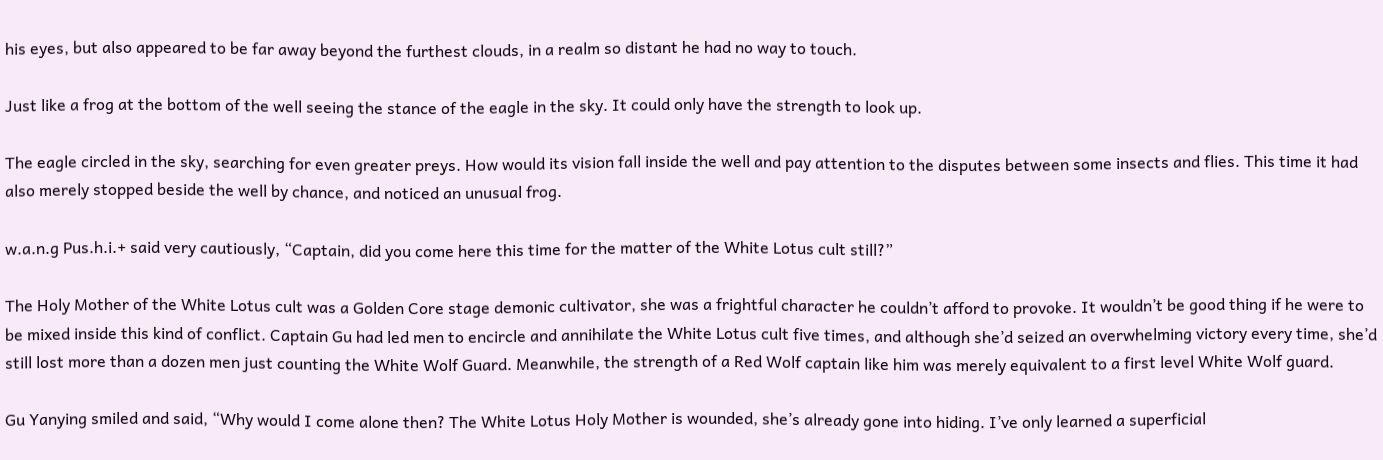his eyes, but also appeared to be far away beyond the furthest clouds, in a realm so distant he had no way to touch.

Just like a frog at the bottom of the well seeing the stance of the eagle in the sky. It could only have the strength to look up.

The eagle circled in the sky, searching for even greater preys. How would its vision fall inside the well and pay attention to the disputes between some insects and flies. This time it had also merely stopped beside the well by chance, and noticed an unusual frog.

w.a.n.g Pus.h.i.+ said very cautiously, “Captain, did you come here this time for the matter of the White Lotus cult still?”

The Holy Mother of the White Lotus cult was a Golden Core stage demonic cultivator, she was a frightful character he couldn’t afford to provoke. It wouldn’t be good thing if he were to be mixed inside this kind of conflict. Captain Gu had led men to encircle and annihilate the White Lotus cult five times, and although she’d seized an overwhelming victory every time, she’d still lost more than a dozen men just counting the White Wolf Guard. Meanwhile, the strength of a Red Wolf captain like him was merely equivalent to a first level White Wolf guard.

Gu Yanying smiled and said, “Why would I come alone then? The White Lotus Holy Mother is wounded, she’s already gone into hiding. I’ve only learned a superficial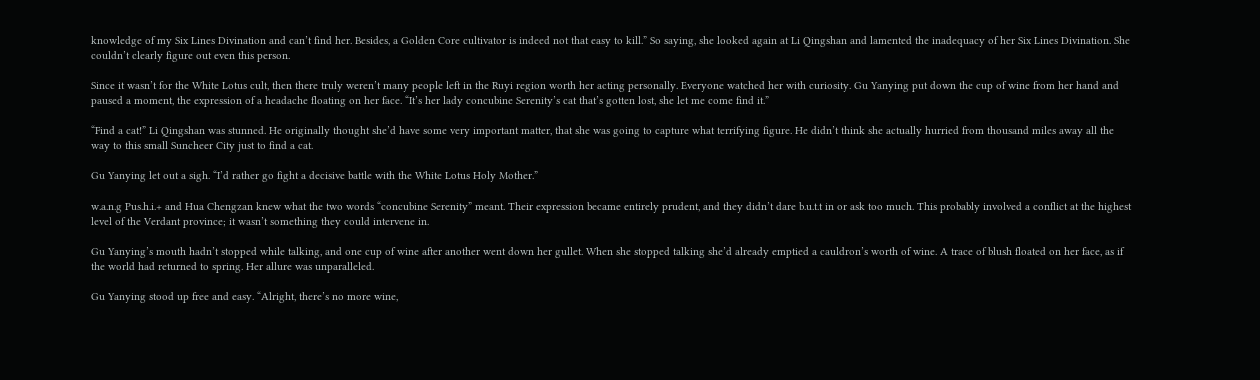knowledge of my Six Lines Divination and can’t find her. Besides, a Golden Core cultivator is indeed not that easy to kill.” So saying, she looked again at Li Qingshan and lamented the inadequacy of her Six Lines Divination. She couldn’t clearly figure out even this person.

Since it wasn’t for the White Lotus cult, then there truly weren’t many people left in the Ruyi region worth her acting personally. Everyone watched her with curiosity. Gu Yanying put down the cup of wine from her hand and paused a moment, the expression of a headache floating on her face. “It’s her lady concubine Serenity’s cat that’s gotten lost, she let me come find it.”

“Find a cat!” Li Qingshan was stunned. He originally thought she’d have some very important matter, that she was going to capture what terrifying figure. He didn’t think she actually hurried from thousand miles away all the way to this small Suncheer City just to find a cat.

Gu Yanying let out a sigh. “I’d rather go fight a decisive battle with the White Lotus Holy Mother.”

w.a.n.g Pus.h.i.+ and Hua Chengzan knew what the two words “concubine Serenity” meant. Their expression became entirely prudent, and they didn’t dare b.u.t.t in or ask too much. This probably involved a conflict at the highest level of the Verdant province; it wasn’t something they could intervene in.

Gu Yanying’s mouth hadn’t stopped while talking, and one cup of wine after another went down her gullet. When she stopped talking she’d already emptied a cauldron’s worth of wine. A trace of blush floated on her face, as if the world had returned to spring. Her allure was unparalleled.

Gu Yanying stood up free and easy. “Alright, there’s no more wine,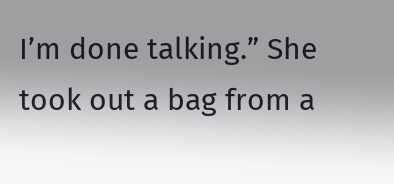I’m done talking.” She took out a bag from a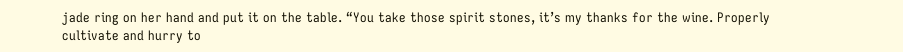jade ring on her hand and put it on the table. “You take those spirit stones, it’s my thanks for the wine. Properly cultivate and hurry to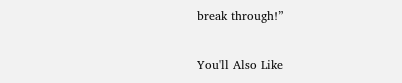break through!”

You'll Also Like